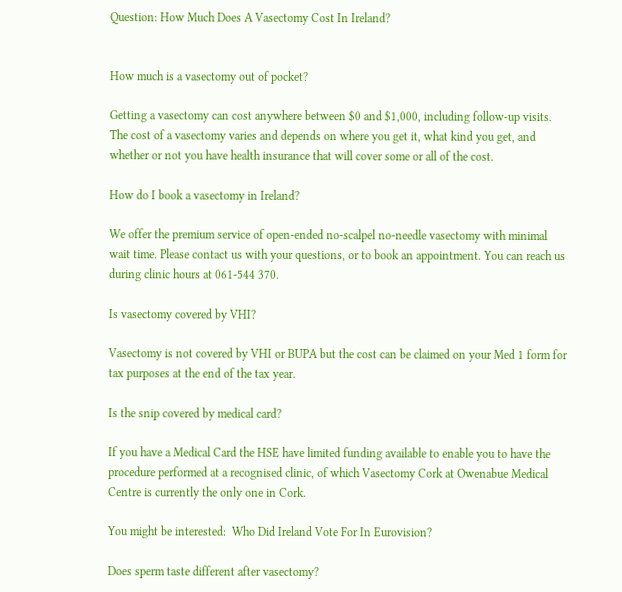Question: How Much Does A Vasectomy Cost In Ireland?


How much is a vasectomy out of pocket?

Getting a vasectomy can cost anywhere between $0 and $1,000, including follow-up visits. The cost of a vasectomy varies and depends on where you get it, what kind you get, and whether or not you have health insurance that will cover some or all of the cost.

How do I book a vasectomy in Ireland?

We offer the premium service of open-ended no-scalpel no-needle vasectomy with minimal wait time. Please contact us with your questions, or to book an appointment. You can reach us during clinic hours at 061-544 370.

Is vasectomy covered by VHI?

Vasectomy is not covered by VHI or BUPA but the cost can be claimed on your Med 1 form for tax purposes at the end of the tax year.

Is the snip covered by medical card?

If you have a Medical Card the HSE have limited funding available to enable you to have the procedure performed at a recognised clinic, of which Vasectomy Cork at Owenabue Medical Centre is currently the only one in Cork.

You might be interested:  Who Did Ireland Vote For In Eurovision?

Does sperm taste different after vasectomy?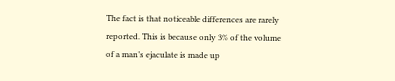The fact is that noticeable differences are rarely reported. This is because only 3% of the volume of a man’s ejaculate is made up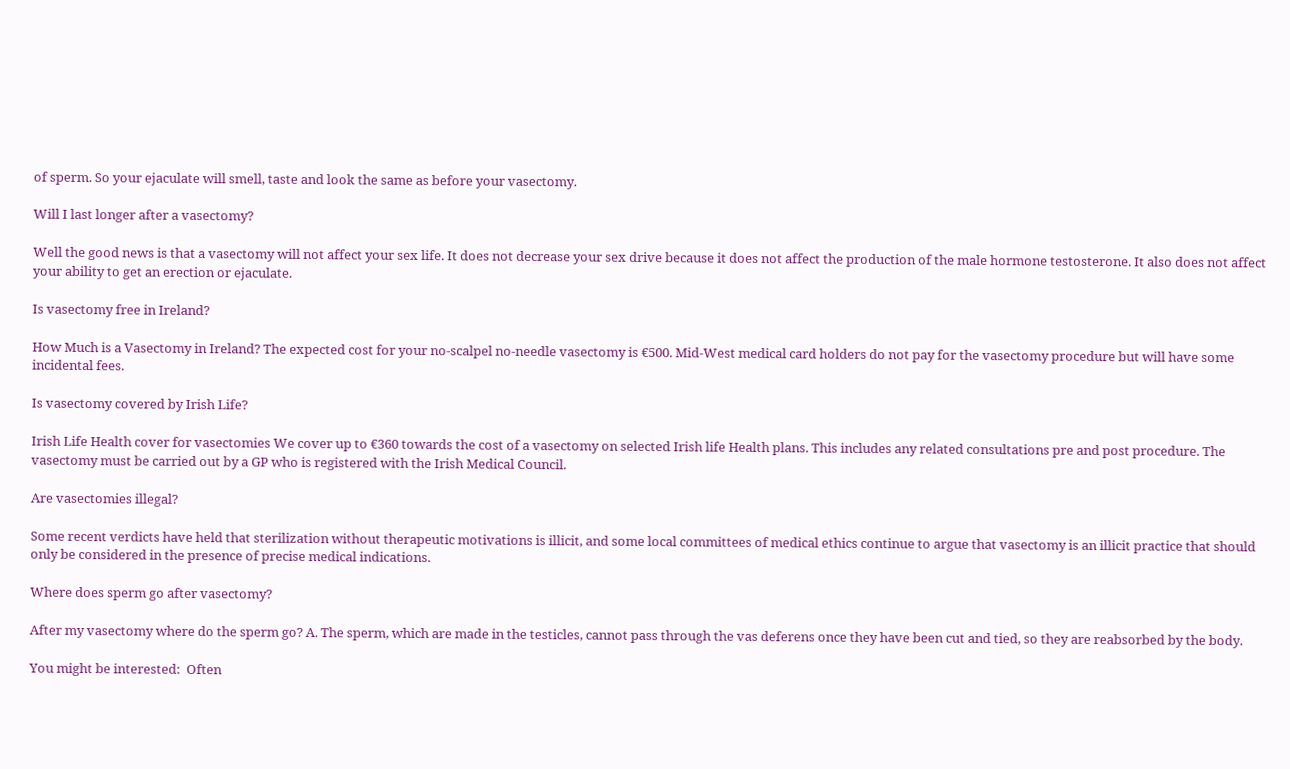of sperm. So your ejaculate will smell, taste and look the same as before your vasectomy.

Will I last longer after a vasectomy?

Well the good news is that a vasectomy will not affect your sex life. It does not decrease your sex drive because it does not affect the production of the male hormone testosterone. It also does not affect your ability to get an erection or ejaculate.

Is vasectomy free in Ireland?

How Much is a Vasectomy in Ireland? The expected cost for your no-scalpel no-needle vasectomy is €500. Mid-West medical card holders do not pay for the vasectomy procedure but will have some incidental fees.

Is vasectomy covered by Irish Life?

Irish Life Health cover for vasectomies We cover up to €360 towards the cost of a vasectomy on selected Irish life Health plans. This includes any related consultations pre and post procedure. The vasectomy must be carried out by a GP who is registered with the Irish Medical Council.

Are vasectomies illegal?

Some recent verdicts have held that sterilization without therapeutic motivations is illicit, and some local committees of medical ethics continue to argue that vasectomy is an illicit practice that should only be considered in the presence of precise medical indications.

Where does sperm go after vasectomy?

After my vasectomy where do the sperm go? A. The sperm, which are made in the testicles, cannot pass through the vas deferens once they have been cut and tied, so they are reabsorbed by the body.

You might be interested:  Often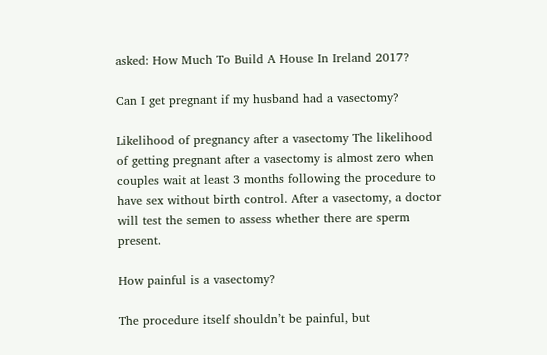asked: How Much To Build A House In Ireland 2017?

Can I get pregnant if my husband had a vasectomy?

Likelihood of pregnancy after a vasectomy The likelihood of getting pregnant after a vasectomy is almost zero when couples wait at least 3 months following the procedure to have sex without birth control. After a vasectomy, a doctor will test the semen to assess whether there are sperm present.

How painful is a vasectomy?

The procedure itself shouldn’t be painful, but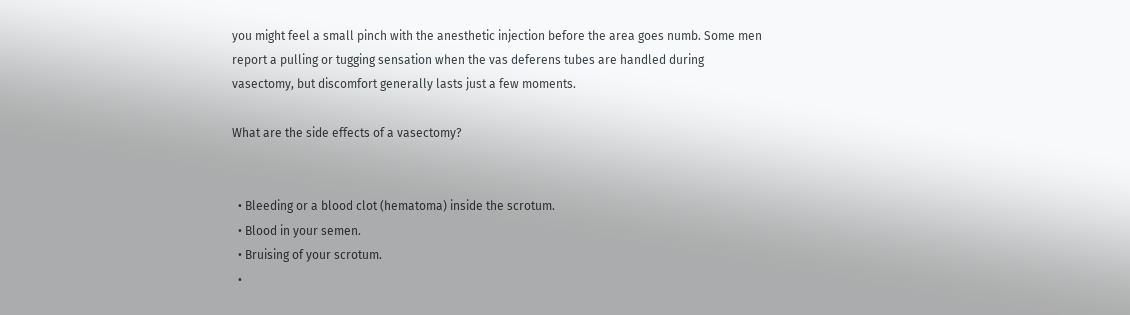you might feel a small pinch with the anesthetic injection before the area goes numb. Some men report a pulling or tugging sensation when the vas deferens tubes are handled during vasectomy, but discomfort generally lasts just a few moments.

What are the side effects of a vasectomy?


  • Bleeding or a blood clot (hematoma) inside the scrotum.
  • Blood in your semen.
  • Bruising of your scrotum.
  •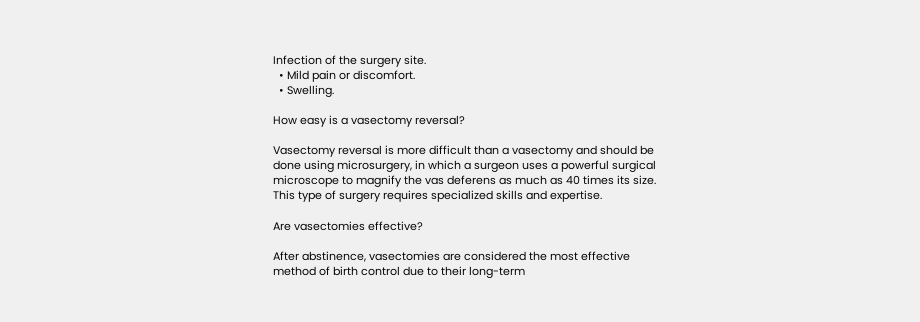Infection of the surgery site.
  • Mild pain or discomfort.
  • Swelling.

How easy is a vasectomy reversal?

Vasectomy reversal is more difficult than a vasectomy and should be done using microsurgery, in which a surgeon uses a powerful surgical microscope to magnify the vas deferens as much as 40 times its size. This type of surgery requires specialized skills and expertise.

Are vasectomies effective?

After abstinence, vasectomies are considered the most effective method of birth control due to their long-term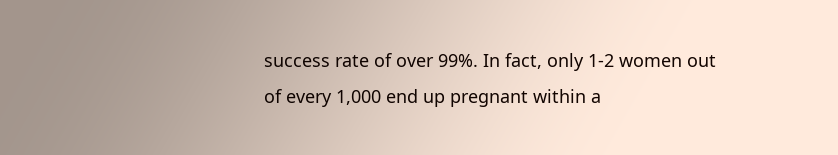success rate of over 99%. In fact, only 1-2 women out of every 1,000 end up pregnant within a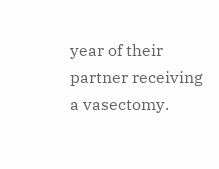year of their partner receiving a vasectomy.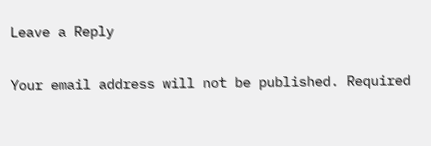Leave a Reply

Your email address will not be published. Required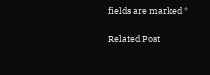fields are marked *

Related Post